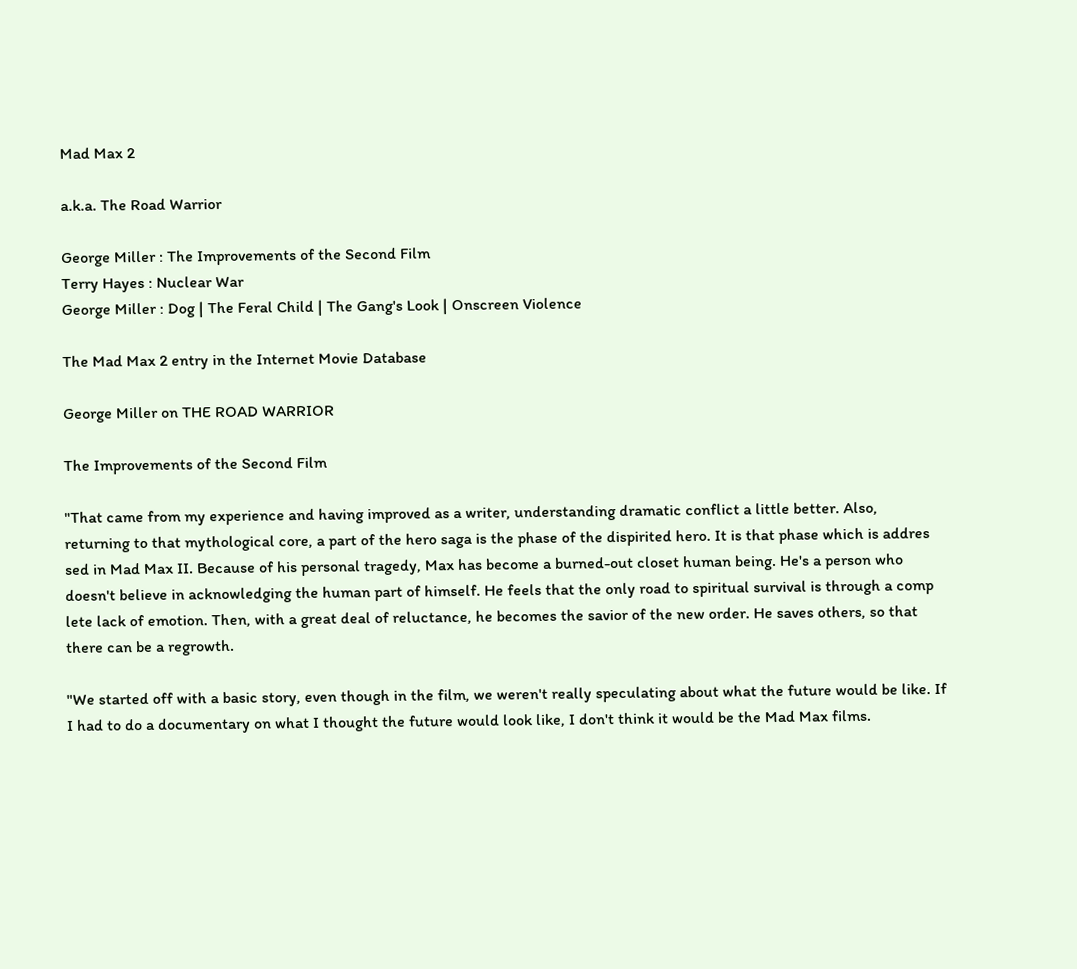Mad Max 2

a.k.a. The Road Warrior

George Miller : The Improvements of the Second Film
Terry Hayes : Nuclear War
George Miller : Dog | The Feral Child | The Gang's Look | Onscreen Violence

The Mad Max 2 entry in the Internet Movie Database

George Miller on THE ROAD WARRIOR

The Improvements of the Second Film

"That came from my experience and having improved as a writer, understanding dramatic conflict a little better. Also, returning to that mythological core, a part of the hero saga is the phase of the dispirited hero. It is that phase which is addres sed in Mad Max II. Because of his personal tragedy, Max has become a burned-out closet human being. He's a person who doesn't believe in acknowledging the human part of himself. He feels that the only road to spiritual survival is through a comp lete lack of emotion. Then, with a great deal of reluctance, he becomes the savior of the new order. He saves others, so that there can be a regrowth.

"We started off with a basic story, even though in the film, we weren't really speculating about what the future would be like. If I had to do a documentary on what I thought the future would look like, I don't think it would be the Mad Max films.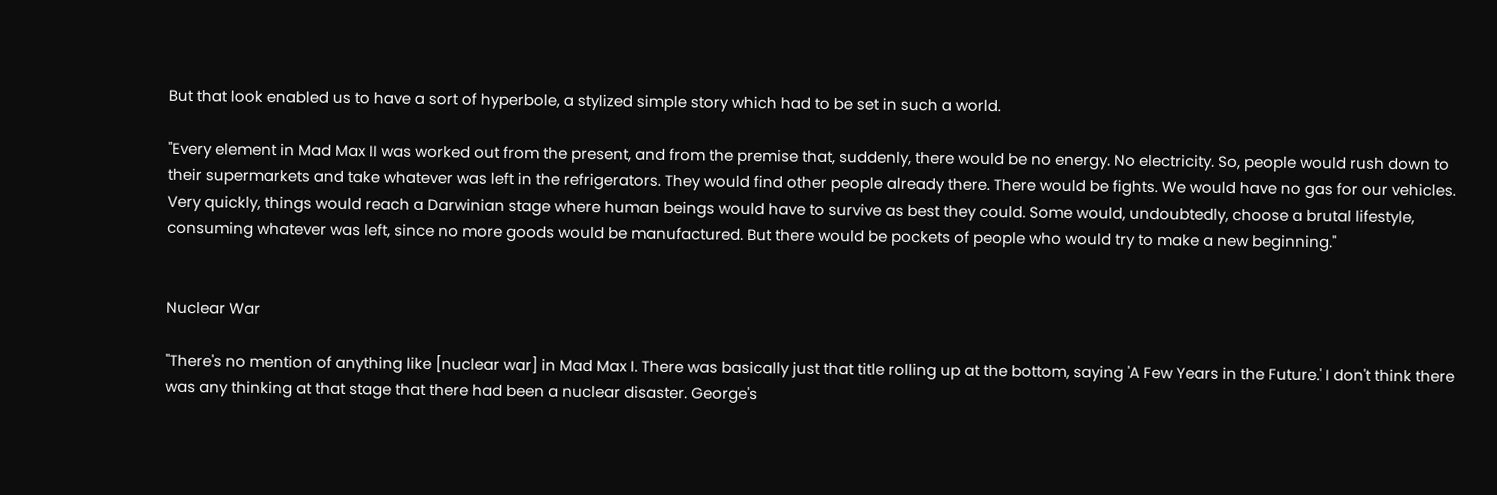But that look enabled us to have a sort of hyperbole, a stylized simple story which had to be set in such a world.

"Every element in Mad Max II was worked out from the present, and from the premise that, suddenly, there would be no energy. No electricity. So, people would rush down to their supermarkets and take whatever was left in the refrigerators. They would find other people already there. There would be fights. We would have no gas for our vehicles. Very quickly, things would reach a Darwinian stage where human beings would have to survive as best they could. Some would, undoubtedly, choose a brutal lifestyle, consuming whatever was left, since no more goods would be manufactured. But there would be pockets of people who would try to make a new beginning."


Nuclear War

"There's no mention of anything like [nuclear war] in Mad Max I. There was basically just that title rolling up at the bottom, saying 'A Few Years in the Future.' I don't think there was any thinking at that stage that there had been a nuclear disaster. George's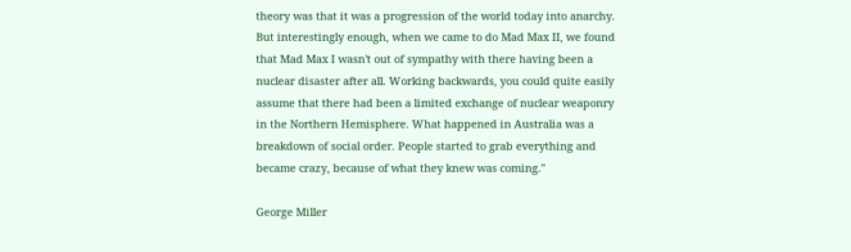theory was that it was a progression of the world today into anarchy. But interestingly enough, when we came to do Mad Max II, we found that Mad Max I wasn't out of sympathy with there having been a nuclear disaster after all. Working backwards, you could quite easily assume that there had been a limited exchange of nuclear weaponry in the Northern Hemisphere. What happened in Australia was a breakdown of social order. People started to grab everything and became crazy, because of what they knew was coming."

George Miller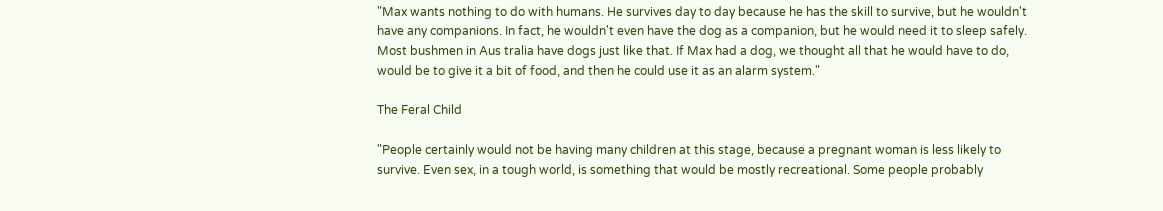"Max wants nothing to do with humans. He survives day to day because he has the skill to survive, but he wouldn't have any companions. In fact, he wouldn't even have the dog as a companion, but he would need it to sleep safely. Most bushmen in Aus tralia have dogs just like that. If Max had a dog, we thought all that he would have to do, would be to give it a bit of food, and then he could use it as an alarm system."

The Feral Child

"People certainly would not be having many children at this stage, because a pregnant woman is less likely to survive. Even sex, in a tough world, is something that would be mostly recreational. Some people probably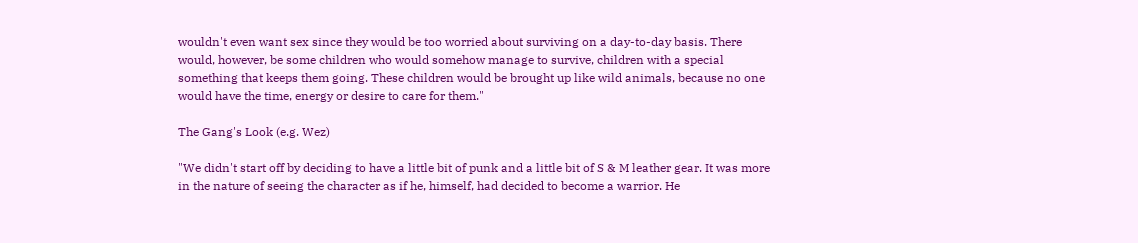wouldn't even want sex since they would be too worried about surviving on a day-to-day basis. There would, however, be some children who would somehow manage to survive, children with a special something that keeps them going. These children would be brought up like wild animals, because no one would have the time, energy or desire to care for them."

The Gang's Look (e.g. Wez)

"We didn't start off by deciding to have a little bit of punk and a little bit of S & M leather gear. It was more in the nature of seeing the character as if he, himself, had decided to become a warrior. He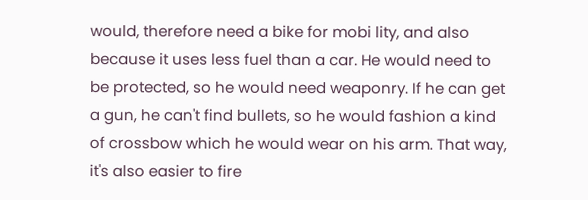would, therefore need a bike for mobi lity, and also because it uses less fuel than a car. He would need to be protected, so he would need weaponry. If he can get a gun, he can't find bullets, so he would fashion a kind of crossbow which he would wear on his arm. That way, it's also easier to fire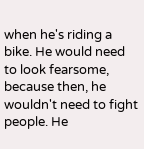when he's riding a bike. He would need to look fearsome, because then, he wouldn't need to fight people. He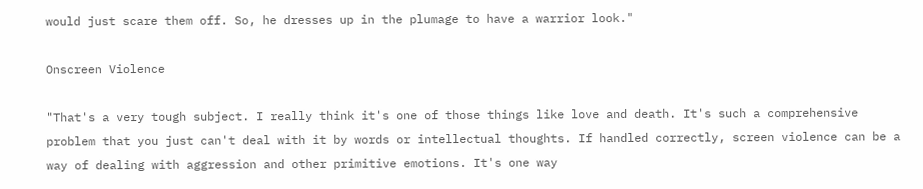would just scare them off. So, he dresses up in the plumage to have a warrior look."

Onscreen Violence

"That's a very tough subject. I really think it's one of those things like love and death. It's such a comprehensive problem that you just can't deal with it by words or intellectual thoughts. If handled correctly, screen violence can be a way of dealing with aggression and other primitive emotions. It's one way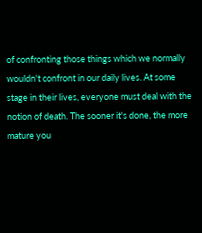of confronting those things which we normally wouldn't confront in our daily lives. At some stage in their lives, everyone must deal with the notion of death. The sooner it's done, the more mature you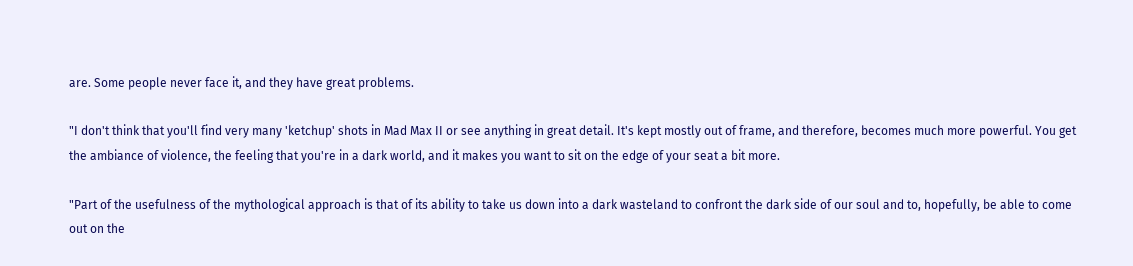are. Some people never face it, and they have great problems.

"I don't think that you'll find very many 'ketchup' shots in Mad Max II or see anything in great detail. It's kept mostly out of frame, and therefore, becomes much more powerful. You get the ambiance of violence, the feeling that you're in a dark world, and it makes you want to sit on the edge of your seat a bit more.

"Part of the usefulness of the mythological approach is that of its ability to take us down into a dark wasteland to confront the dark side of our soul and to, hopefully, be able to come out on the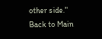other side."
Back to Main